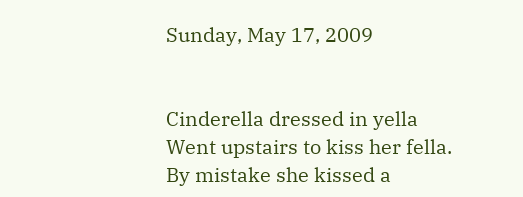Sunday, May 17, 2009


Cinderella dressed in yella
Went upstairs to kiss her fella.
By mistake she kissed a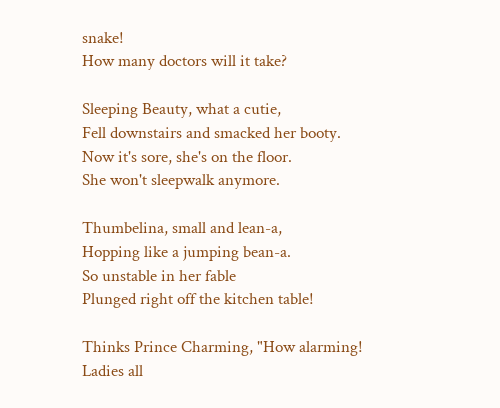snake!
How many doctors will it take?

Sleeping Beauty, what a cutie,
Fell downstairs and smacked her booty.
Now it's sore, she's on the floor.
She won't sleepwalk anymore.

Thumbelina, small and lean-a,
Hopping like a jumping bean-a.
So unstable in her fable
Plunged right off the kitchen table!

Thinks Prince Charming, "How alarming!
Ladies all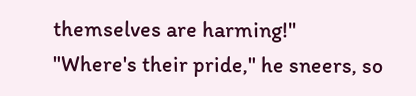themselves are harming!"
"Where's their pride," he sneers, so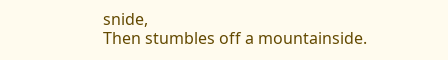snide,
Then stumbles off a mountainside.